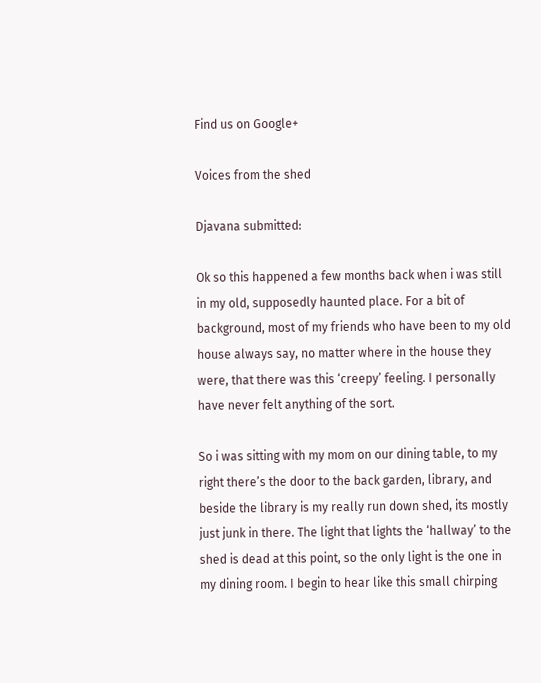Find us on Google+

Voices from the shed

Djavana submitted:

Ok so this happened a few months back when i was still in my old, supposedly haunted place. For a bit of background, most of my friends who have been to my old house always say, no matter where in the house they were, that there was this ‘creepy’ feeling. I personally have never felt anything of the sort.

So i was sitting with my mom on our dining table, to my right there’s the door to the back garden, library, and beside the library is my really run down shed, its mostly just junk in there. The light that lights the ‘hallway’ to the shed is dead at this point, so the only light is the one in my dining room. I begin to hear like this small chirping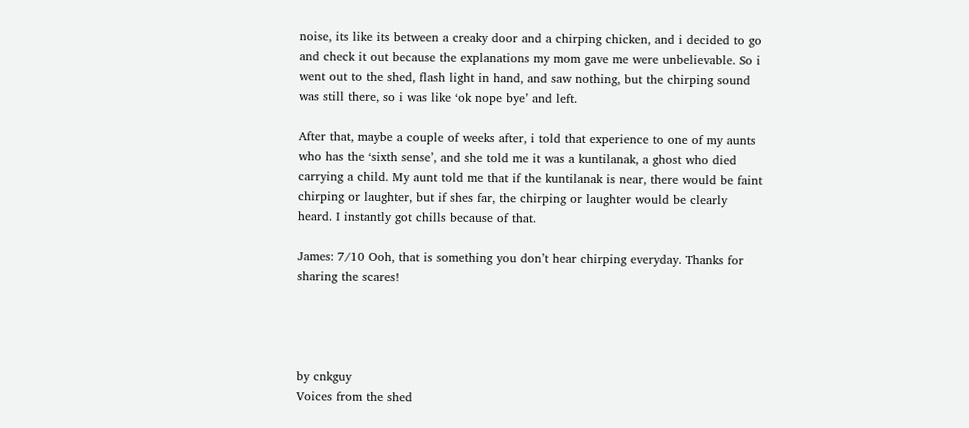noise, its like its between a creaky door and a chirping chicken, and i decided to go and check it out because the explanations my mom gave me were unbelievable. So i went out to the shed, flash light in hand, and saw nothing, but the chirping sound was still there, so i was like ‘ok nope bye’ and left.

After that, maybe a couple of weeks after, i told that experience to one of my aunts who has the ‘sixth sense’, and she told me it was a kuntilanak, a ghost who died carrying a child. My aunt told me that if the kuntilanak is near, there would be faint chirping or laughter, but if shes far, the chirping or laughter would be clearly heard. I instantly got chills because of that.

James: 7/10 Ooh, that is something you don’t hear chirping everyday. Thanks for sharing the scares!




by cnkguy
Voices from the shed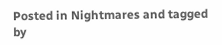Posted in Nightmares and tagged by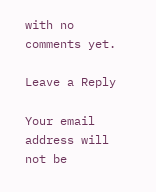with no comments yet.

Leave a Reply

Your email address will not be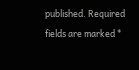published. Required fields are marked *